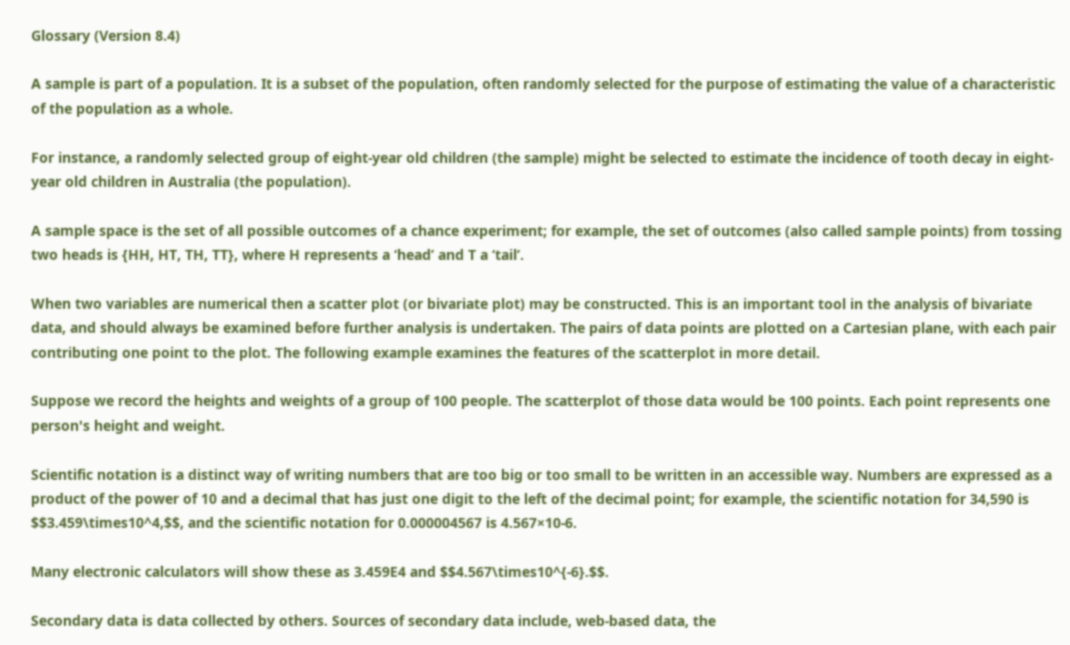Glossary (Version 8.4)

A sample is part of a population. It is a subset of the population, often randomly selected for the purpose of estimating the value of a characteristic of the population as a whole.

For instance, a randomly selected group of eight-year old children (the sample) might be selected to estimate the incidence of tooth decay in eight-year old children in Australia (the population).

A sample space is the set of all possible outcomes of a chance experiment; for example, the set of outcomes (also called sample points) from tossing two heads is {HH, HT, TH, TT}, where H represents a ‘head’ and T a ‘tail’.

When two variables are numerical then a scatter plot (or bivariate plot) may be constructed. This is an important tool in the analysis of bivariate data, and should always be examined before further analysis is undertaken. The pairs of data points are plotted on a Cartesian plane, with each pair contributing one point to the plot. The following example examines the features of the scatterplot in more detail.

Suppose we record the heights and weights of a group of 100 people. The scatterplot of those data would be 100 points. Each point represents one person's height and weight.

Scientific notation is a distinct way of writing numbers that are too big or too small to be written in an accessible way. Numbers are expressed as a product of the power of 10 and a decimal that has just one digit to the left of the decimal point; for example, the scientific notation for 34,590 is $$3.459\times10^4,$$, and the scientific notation for 0.000004567 is 4.567×10-6.

Many electronic calculators will show these as 3.459E4 and $$4.567\times10^{-6}.$$.

Secondary data is data collected by others. Sources of secondary data include, web-based data, the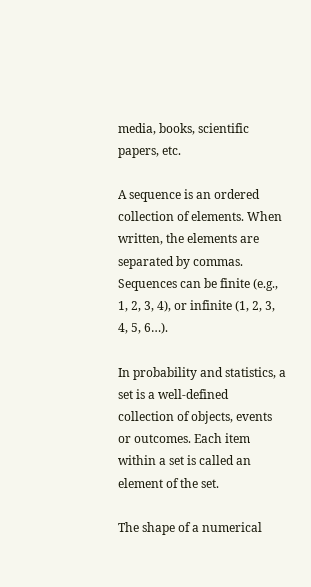media, books, scientific papers, etc.

A sequence is an ordered collection of elements. When written, the elements are separated by commas. Sequences can be finite (e.g., 1, 2, 3, 4), or infinite (1, 2, 3, 4, 5, 6…).

In probability and statistics, a set is a well-defined collection of objects, events or outcomes. Each item within a set is called an element of the set.

The shape of a numerical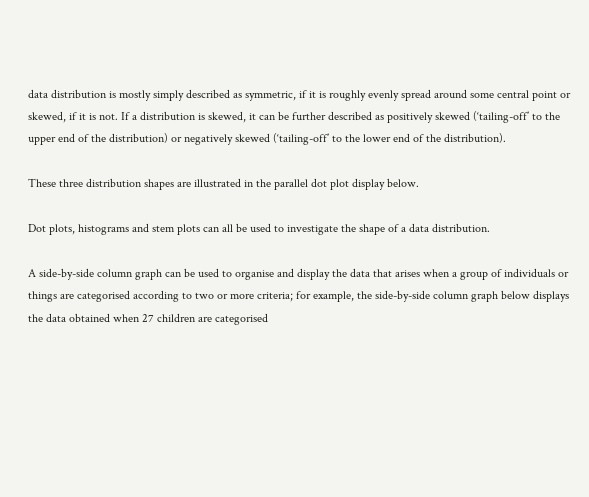data distribution is mostly simply described as symmetric, if it is roughly evenly spread around some central point or skewed, if it is not. If a distribution is skewed, it can be further described as positively skewed (‘tailing-off’ to the upper end of the distribution) or negatively skewed (‘tailing-off’ to the lower end of the distribution).

These three distribution shapes are illustrated in the parallel dot plot display below.

Dot plots, histograms and stem plots can all be used to investigate the shape of a data distribution.

A side-by-side column graph can be used to organise and display the data that arises when a group of individuals or things are categorised according to two or more criteria; for example, the side-by-side column graph below displays the data obtained when 27 children are categorised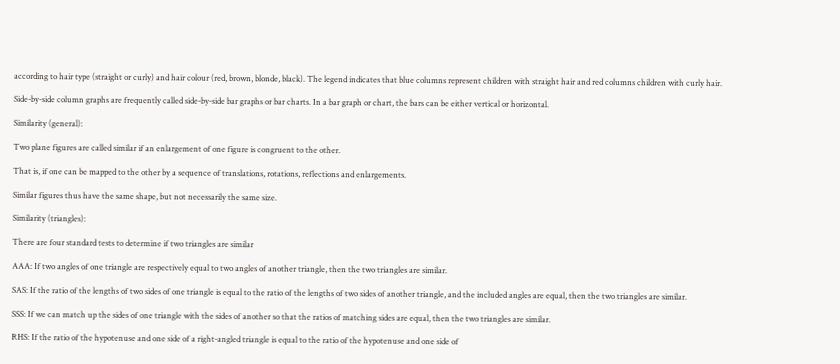according to hair type (straight or curly) and hair colour (red, brown, blonde, black). The legend indicates that blue columns represent children with straight hair and red columns children with curly hair.

Side-by-side column graphs are frequently called side-by-side bar graphs or bar charts. In a bar graph or chart, the bars can be either vertical or horizontal.

Similarity (general):

Two plane figures are called similar if an enlargement of one figure is congruent to the other.

That is, if one can be mapped to the other by a sequence of translations, rotations, reflections and enlargements.

Similar figures thus have the same shape, but not necessarily the same size.

Similarity (triangles):

There are four standard tests to determine if two triangles are similar

AAA: If two angles of one triangle are respectively equal to two angles of another triangle, then the two triangles are similar.

SAS: If the ratio of the lengths of two sides of one triangle is equal to the ratio of the lengths of two sides of another triangle, and the included angles are equal, then the two triangles are similar.

SSS: If we can match up the sides of one triangle with the sides of another so that the ratios of matching sides are equal, then the two triangles are similar.

RHS: If the ratio of the hypotenuse and one side of a right-angled triangle is equal to the ratio of the hypotenuse and one side of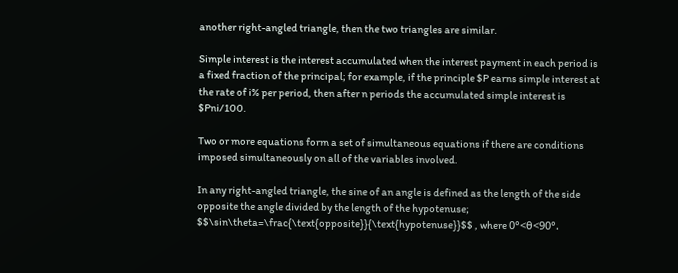another right-angled triangle, then the two triangles are similar.

Simple interest is the interest accumulated when the interest payment in each period is a fixed fraction of the principal; for example, if the principle $P earns simple interest at the rate of i% per period, then after n periods the accumulated simple interest is $Pni/100.

Two or more equations form a set of simultaneous equations if there are conditions imposed simultaneously on all of the variables involved.

In any right-angled triangle, the sine of an angle is defined as the length of the side opposite the angle divided by the length of the hypotenuse; $$\sin\theta=\frac{\text{opposite}}{\text{hypotenuse}}$$ , where 0°<θ<90°.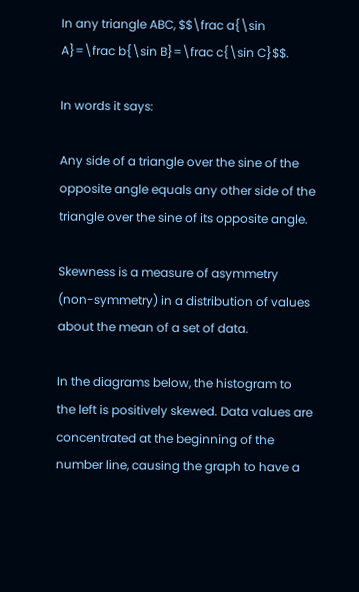In any triangle ABC, $$\frac a{\sin A}=\frac b{\sin B}=\frac c{\sin C}$$.

In words it says:

Any side of a triangle over the sine of the opposite angle equals any other side of the triangle over the sine of its opposite angle.

Skewness is a measure of asymmetry (non-symmetry) in a distribution of values about the mean of a set of data.

In the diagrams below, the histogram to the left is positively skewed. Data values are concentrated at the beginning of the number line, causing the graph to have a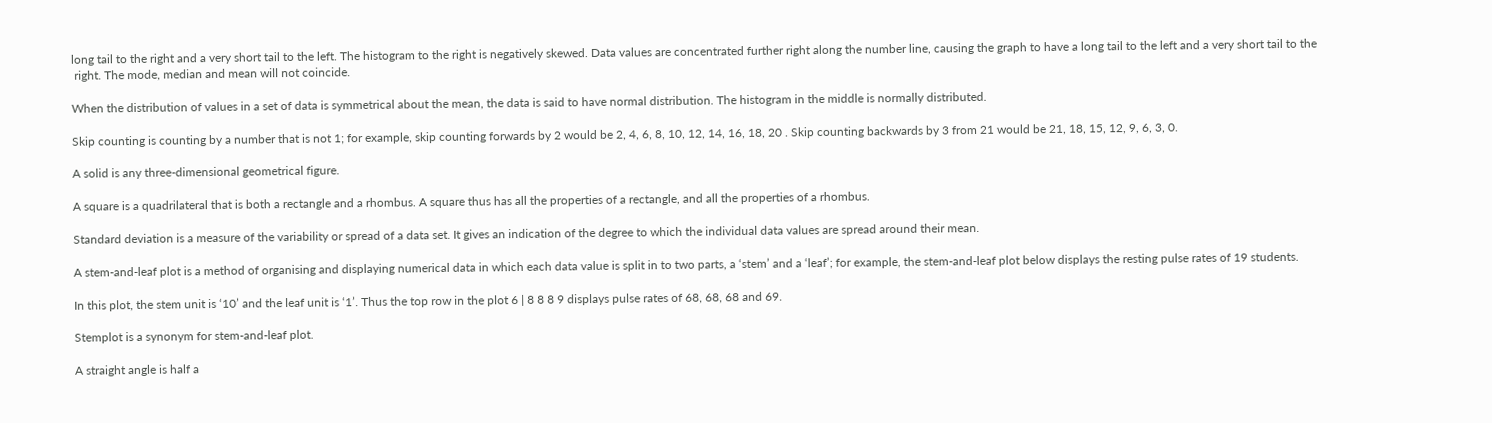long tail to the right and a very short tail to the left. The histogram to the right is negatively skewed. Data values are concentrated further right along the number line, causing the graph to have a long tail to the left and a very short tail to the
 right. The mode, median and mean will not coincide.

When the distribution of values in a set of data is symmetrical about the mean, the data is said to have normal distribution. The histogram in the middle is normally distributed.

Skip counting is counting by a number that is not 1; for example, skip counting forwards by 2 would be 2, 4, 6, 8, 10, 12, 14, 16, 18, 20 . Skip counting backwards by 3 from 21 would be 21, 18, 15, 12, 9, 6, 3, 0.

A solid is any three-dimensional geometrical figure.

A square is a quadrilateral that is both a rectangle and a rhombus. A square thus has all the properties of a rectangle, and all the properties of a rhombus.

Standard deviation is a measure of the variability or spread of a data set. It gives an indication of the degree to which the individual data values are spread around their mean.

A stem-and-leaf plot is a method of organising and displaying numerical data in which each data value is split in to two parts, a ‘stem’ and a ‘leaf’; for example, the stem-and-leaf plot below displays the resting pulse rates of 19 students.

In this plot, the stem unit is ‘10’ and the leaf unit is ‘1’. Thus the top row in the plot 6 | 8 8 8 9 displays pulse rates of 68, 68, 68 and 69.

Stemplot is a synonym for stem-and-leaf plot.

A straight angle is half a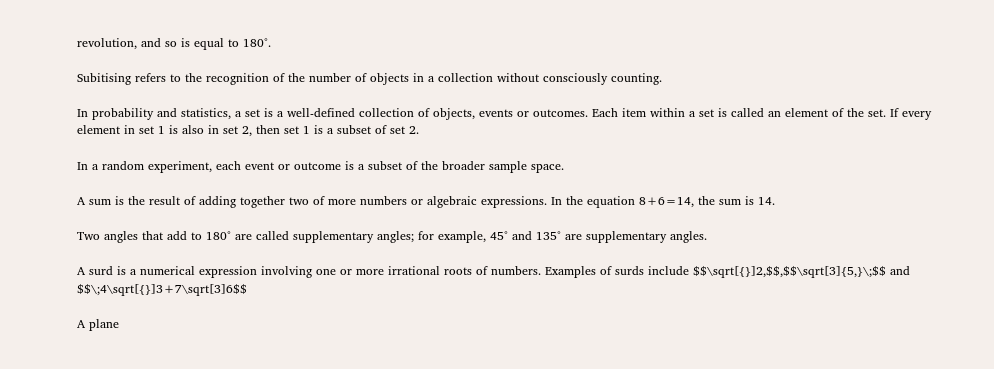revolution, and so is equal to 180°.

Subitising refers to the recognition of the number of objects in a collection without consciously counting.

In probability and statistics, a set is a well-defined collection of objects, events or outcomes. Each item within a set is called an element of the set. If every element in set 1 is also in set 2, then set 1 is a subset of set 2.

In a random experiment, each event or outcome is a subset of the broader sample space.

A sum is the result of adding together two of more numbers or algebraic expressions. In the equation 8+6=14, the sum is 14.

Two angles that add to 180° are called supplementary angles; for example, 45° and 135° are supplementary angles.

A surd is a numerical expression involving one or more irrational roots of numbers. Examples of surds include $$\sqrt[{}]2,$$,$$\sqrt[3]{5,}\;$$ and $$\;4\sqrt[{}]3+7\sqrt[3]6$$

A plane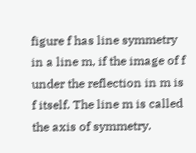figure f has line symmetry in a line m, if the image of f under the reflection in m is f itself. The line m is called the axis of symmetry.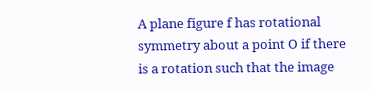A plane figure f has rotational symmetry about a point O if there is a rotation such that the image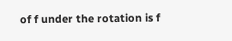of f under the rotation is f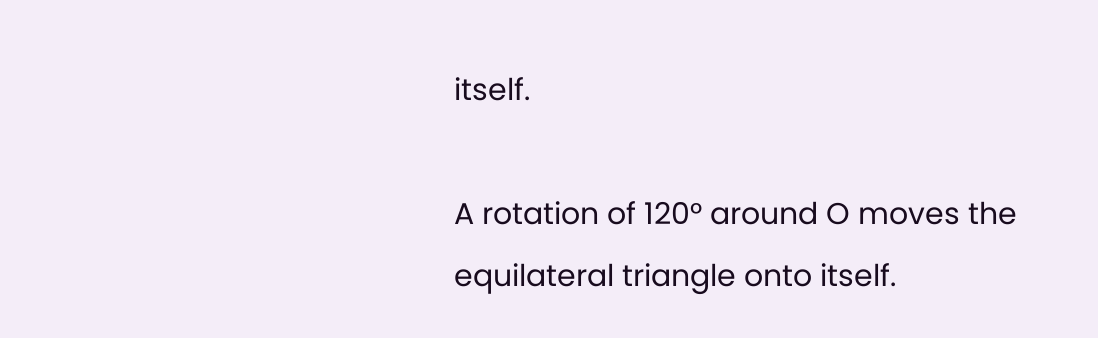itself.

A rotation of 120° around O moves the equilateral triangle onto itself.